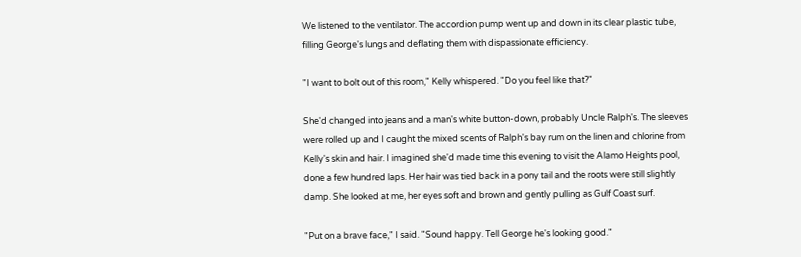We listened to the ventilator. The accordion pump went up and down in its clear plastic tube, filling George's lungs and deflating them with dispassionate efficiency.

"I want to bolt out of this room," Kelly whispered. "Do you feel like that?"

She'd changed into jeans and a man's white button-down, probably Uncle Ralph's. The sleeves were rolled up and I caught the mixed scents of Ralph's bay rum on the linen and chlorine from Kelly's skin and hair. I imagined she'd made time this evening to visit the Alamo Heights pool, done a few hundred laps. Her hair was tied back in a pony tail and the roots were still slightly damp. She looked at me, her eyes soft and brown and gently pulling as Gulf Coast surf.

"Put on a brave face," I said. "Sound happy. Tell George he's looking good."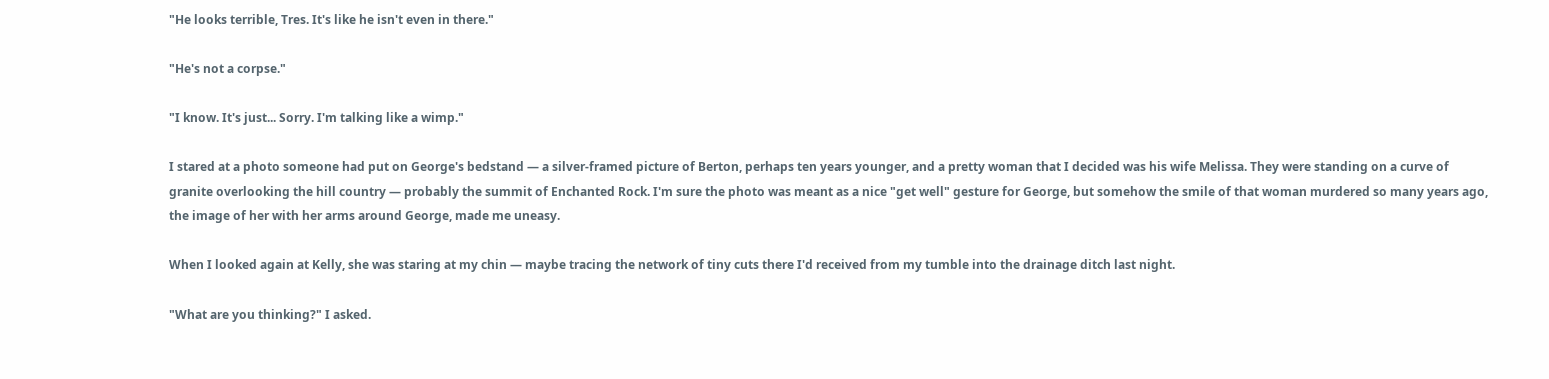"He looks terrible, Tres. It's like he isn't even in there."

"He's not a corpse."

"I know. It's just... Sorry. I'm talking like a wimp."

I stared at a photo someone had put on George's bedstand — a silver-framed picture of Berton, perhaps ten years younger, and a pretty woman that I decided was his wife Melissa. They were standing on a curve of granite overlooking the hill country — probably the summit of Enchanted Rock. I'm sure the photo was meant as a nice "get well" gesture for George, but somehow the smile of that woman murdered so many years ago, the image of her with her arms around George, made me uneasy.

When I looked again at Kelly, she was staring at my chin — maybe tracing the network of tiny cuts there I'd received from my tumble into the drainage ditch last night.

"What are you thinking?" I asked.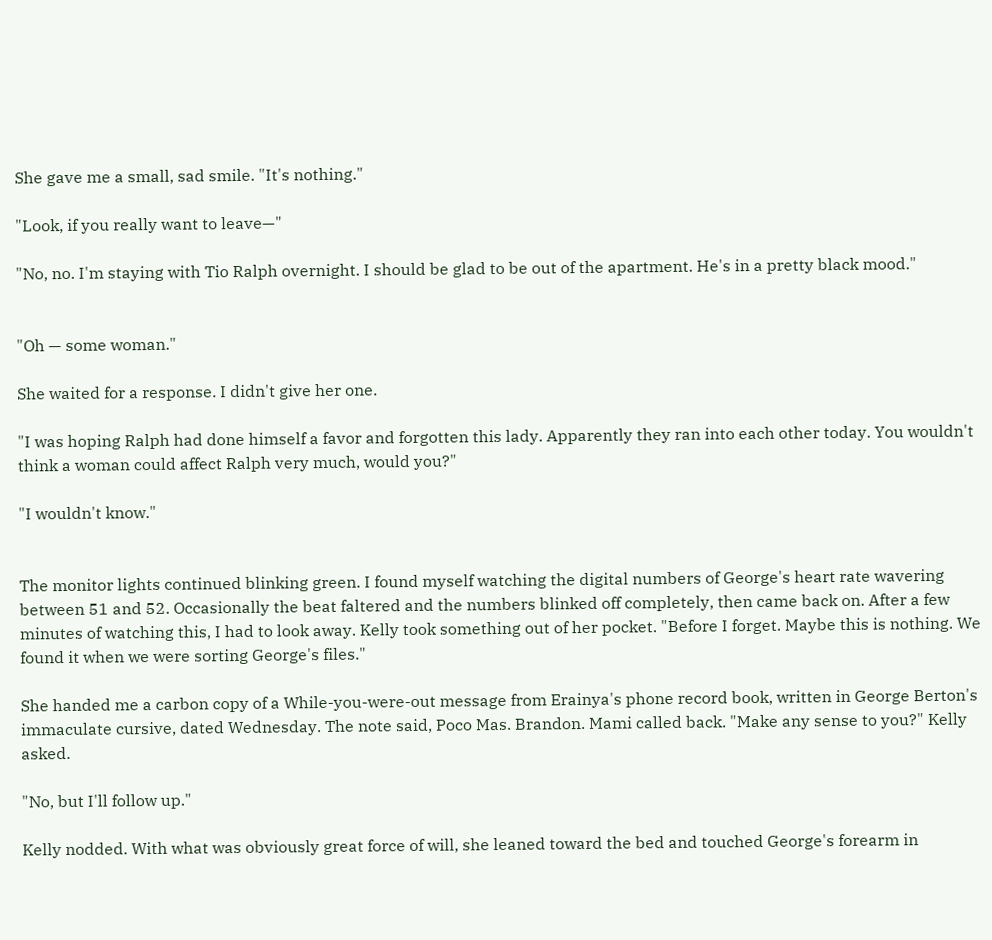She gave me a small, sad smile. "It's nothing."

"Look, if you really want to leave—"

"No, no. I'm staying with Tio Ralph overnight. I should be glad to be out of the apartment. He's in a pretty black mood."


"Oh — some woman."

She waited for a response. I didn't give her one.

"I was hoping Ralph had done himself a favor and forgotten this lady. Apparently they ran into each other today. You wouldn't think a woman could affect Ralph very much, would you?"

"I wouldn't know."


The monitor lights continued blinking green. I found myself watching the digital numbers of George's heart rate wavering between 51 and 52. Occasionally the beat faltered and the numbers blinked off completely, then came back on. After a few minutes of watching this, I had to look away. Kelly took something out of her pocket. "Before I forget. Maybe this is nothing. We found it when we were sorting George's files."

She handed me a carbon copy of a While-you-were-out message from Erainya's phone record book, written in George Berton's immaculate cursive, dated Wednesday. The note said, Poco Mas. Brandon. Mami called back. "Make any sense to you?" Kelly asked.

"No, but I'll follow up."

Kelly nodded. With what was obviously great force of will, she leaned toward the bed and touched George's forearm in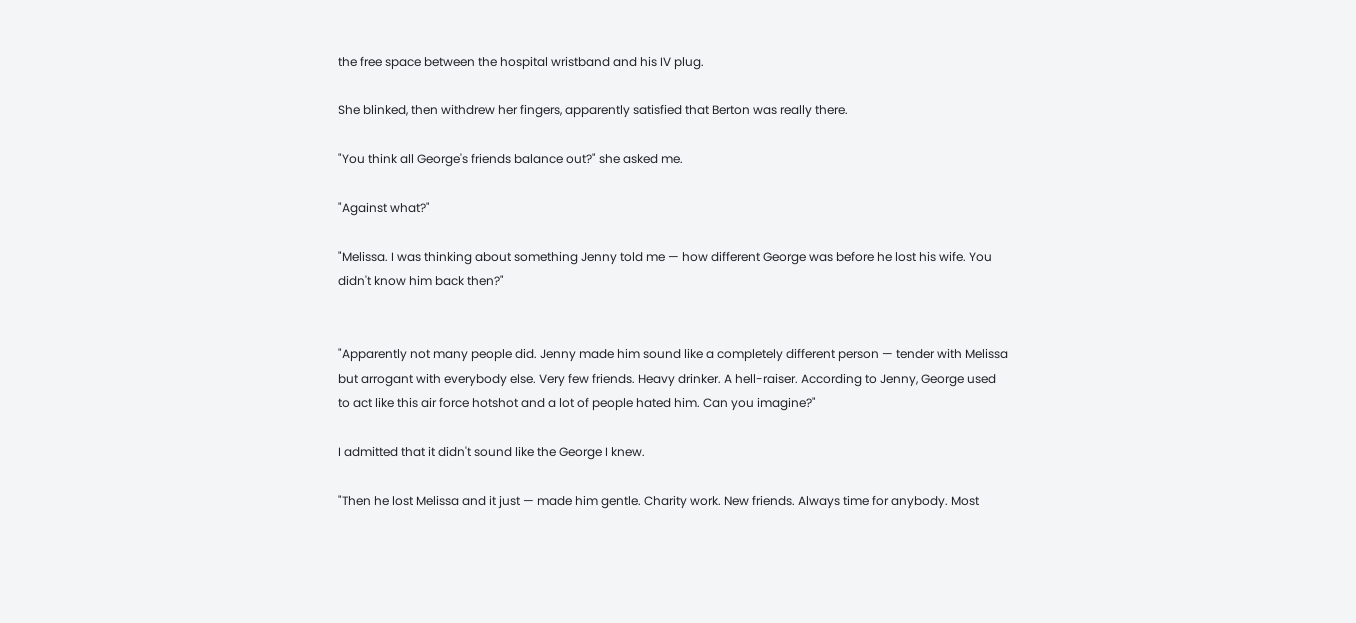the free space between the hospital wristband and his IV plug.

She blinked, then withdrew her fingers, apparently satisfied that Berton was really there.

"You think all George's friends balance out?" she asked me.

"Against what?"

"Melissa. I was thinking about something Jenny told me — how different George was before he lost his wife. You didn't know him back then?"


"Apparently not many people did. Jenny made him sound like a completely different person — tender with Melissa but arrogant with everybody else. Very few friends. Heavy drinker. A hell-raiser. According to Jenny, George used to act like this air force hotshot and a lot of people hated him. Can you imagine?"

I admitted that it didn't sound like the George I knew.

"Then he lost Melissa and it just — made him gentle. Charity work. New friends. Always time for anybody. Most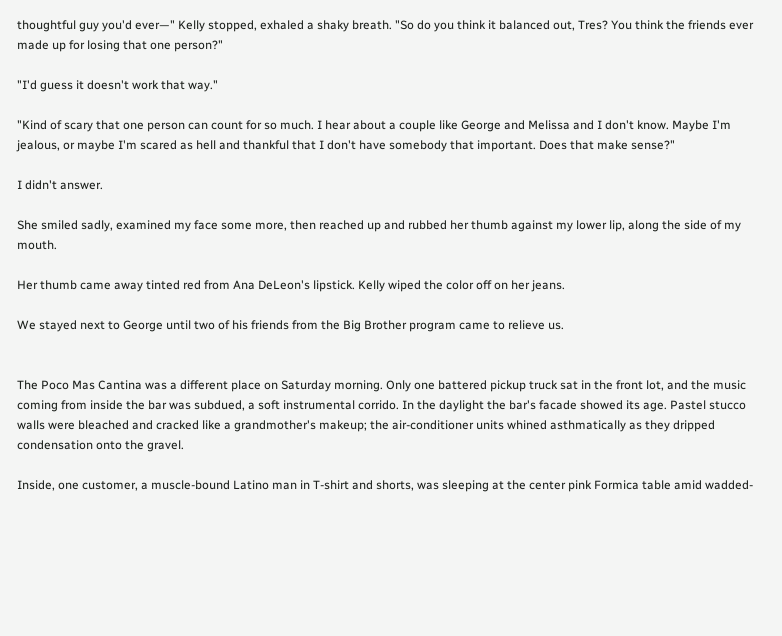thoughtful guy you'd ever—" Kelly stopped, exhaled a shaky breath. "So do you think it balanced out, Tres? You think the friends ever made up for losing that one person?"

"I'd guess it doesn't work that way."

"Kind of scary that one person can count for so much. I hear about a couple like George and Melissa and I don't know. Maybe I'm jealous, or maybe I'm scared as hell and thankful that I don't have somebody that important. Does that make sense?"

I didn't answer.

She smiled sadly, examined my face some more, then reached up and rubbed her thumb against my lower lip, along the side of my mouth.

Her thumb came away tinted red from Ana DeLeon's lipstick. Kelly wiped the color off on her jeans.

We stayed next to George until two of his friends from the Big Brother program came to relieve us.


The Poco Mas Cantina was a different place on Saturday morning. Only one battered pickup truck sat in the front lot, and the music coming from inside the bar was subdued, a soft instrumental corrido. In the daylight the bar's facade showed its age. Pastel stucco walls were bleached and cracked like a grandmother's makeup; the air-conditioner units whined asthmatically as they dripped condensation onto the gravel.

Inside, one customer, a muscle-bound Latino man in T-shirt and shorts, was sleeping at the center pink Formica table amid wadded-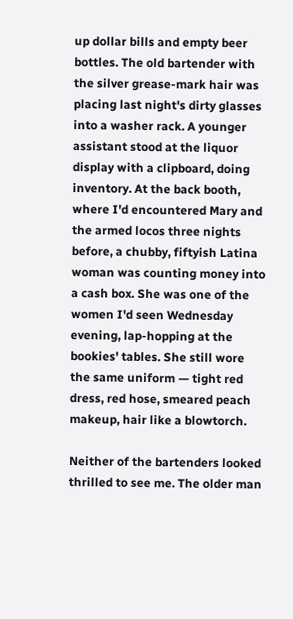up dollar bills and empty beer bottles. The old bartender with the silver grease-mark hair was placing last night's dirty glasses into a washer rack. A younger assistant stood at the liquor display with a clipboard, doing inventory. At the back booth, where I'd encountered Mary and the armed locos three nights before, a chubby, fiftyish Latina woman was counting money into a cash box. She was one of the women I'd seen Wednesday evening, lap-hopping at the bookies' tables. She still wore the same uniform — tight red dress, red hose, smeared peach makeup, hair like a blowtorch.

Neither of the bartenders looked thrilled to see me. The older man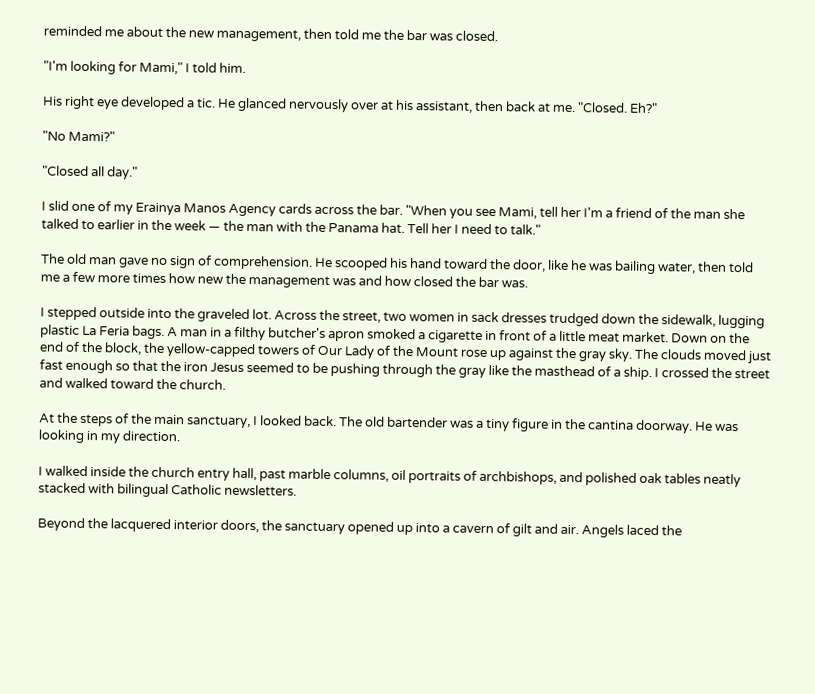reminded me about the new management, then told me the bar was closed.

"I'm looking for Mami," I told him.

His right eye developed a tic. He glanced nervously over at his assistant, then back at me. "Closed. Eh?"

"No Mami?"

"Closed all day."

I slid one of my Erainya Manos Agency cards across the bar. "When you see Mami, tell her I'm a friend of the man she talked to earlier in the week — the man with the Panama hat. Tell her I need to talk."

The old man gave no sign of comprehension. He scooped his hand toward the door, like he was bailing water, then told me a few more times how new the management was and how closed the bar was.

I stepped outside into the graveled lot. Across the street, two women in sack dresses trudged down the sidewalk, lugging plastic La Feria bags. A man in a filthy butcher's apron smoked a cigarette in front of a little meat market. Down on the end of the block, the yellow-capped towers of Our Lady of the Mount rose up against the gray sky. The clouds moved just fast enough so that the iron Jesus seemed to be pushing through the gray like the masthead of a ship. I crossed the street and walked toward the church.

At the steps of the main sanctuary, I looked back. The old bartender was a tiny figure in the cantina doorway. He was looking in my direction.

I walked inside the church entry hall, past marble columns, oil portraits of archbishops, and polished oak tables neatly stacked with bilingual Catholic newsletters.

Beyond the lacquered interior doors, the sanctuary opened up into a cavern of gilt and air. Angels laced the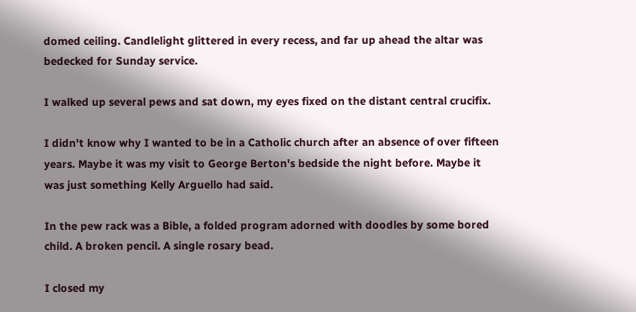domed ceiling. Candlelight glittered in every recess, and far up ahead the altar was bedecked for Sunday service.

I walked up several pews and sat down, my eyes fixed on the distant central crucifix.

I didn't know why I wanted to be in a Catholic church after an absence of over fifteen years. Maybe it was my visit to George Berton's bedside the night before. Maybe it was just something Kelly Arguello had said.

In the pew rack was a Bible, a folded program adorned with doodles by some bored child. A broken pencil. A single rosary bead.

I closed my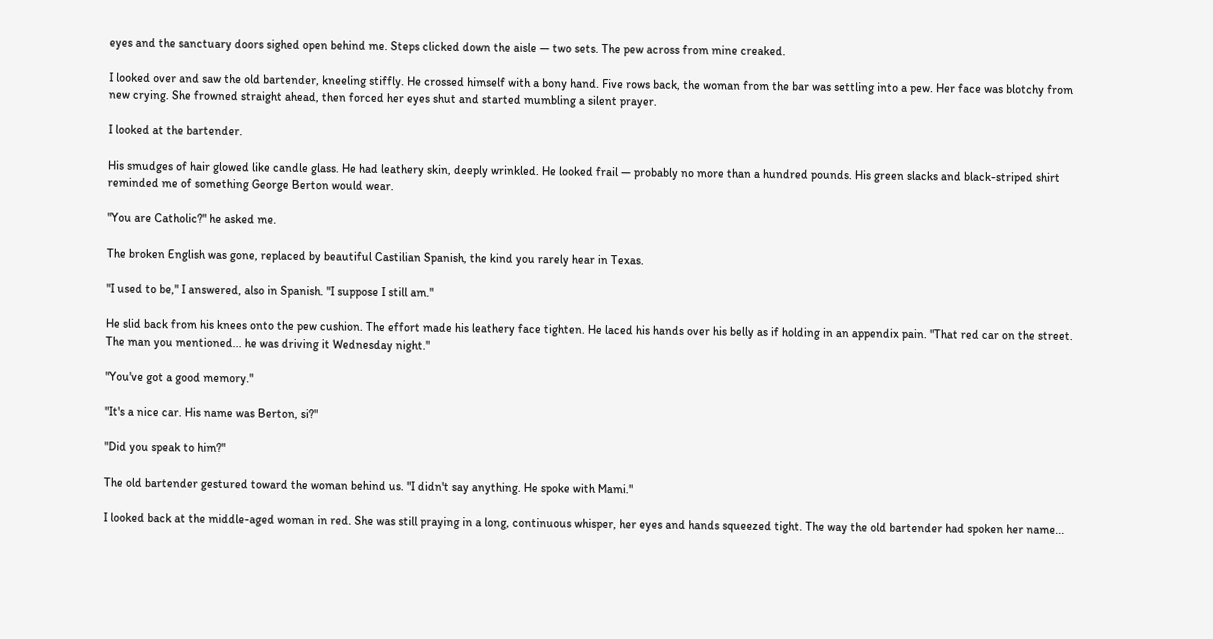eyes and the sanctuary doors sighed open behind me. Steps clicked down the aisle — two sets. The pew across from mine creaked.

I looked over and saw the old bartender, kneeling stiffly. He crossed himself with a bony hand. Five rows back, the woman from the bar was settling into a pew. Her face was blotchy from new crying. She frowned straight ahead, then forced her eyes shut and started mumbling a silent prayer.

I looked at the bartender.

His smudges of hair glowed like candle glass. He had leathery skin, deeply wrinkled. He looked frail — probably no more than a hundred pounds. His green slacks and black-striped shirt reminded me of something George Berton would wear.

"You are Catholic?" he asked me.

The broken English was gone, replaced by beautiful Castilian Spanish, the kind you rarely hear in Texas.

"I used to be," I answered, also in Spanish. "I suppose I still am."

He slid back from his knees onto the pew cushion. The effort made his leathery face tighten. He laced his hands over his belly as if holding in an appendix pain. "That red car on the street. The man you mentioned... he was driving it Wednesday night."

"You've got a good memory."

"It's a nice car. His name was Berton, si?"

"Did you speak to him?"

The old bartender gestured toward the woman behind us. "I didn't say anything. He spoke with Mami."

I looked back at the middle-aged woman in red. She was still praying in a long, continuous whisper, her eyes and hands squeezed tight. The way the old bartender had spoken her name...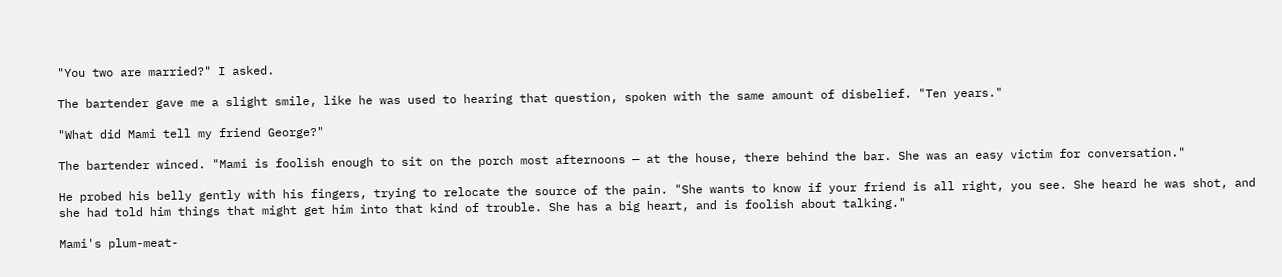"You two are married?" I asked.

The bartender gave me a slight smile, like he was used to hearing that question, spoken with the same amount of disbelief. "Ten years."

"What did Mami tell my friend George?"

The bartender winced. "Mami is foolish enough to sit on the porch most afternoons — at the house, there behind the bar. She was an easy victim for conversation."

He probed his belly gently with his fingers, trying to relocate the source of the pain. "She wants to know if your friend is all right, you see. She heard he was shot, and she had told him things that might get him into that kind of trouble. She has a big heart, and is foolish about talking."

Mami's plum-meat-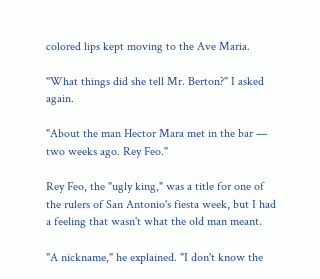colored lips kept moving to the Ave Maria.

"What things did she tell Mr. Berton?" I asked again.

"About the man Hector Mara met in the bar — two weeks ago. Rey Feo."

Rey Feo, the "ugly king," was a title for one of the rulers of San Antonio's fiesta week, but I had a feeling that wasn't what the old man meant.

"A nickname," he explained. "I don't know the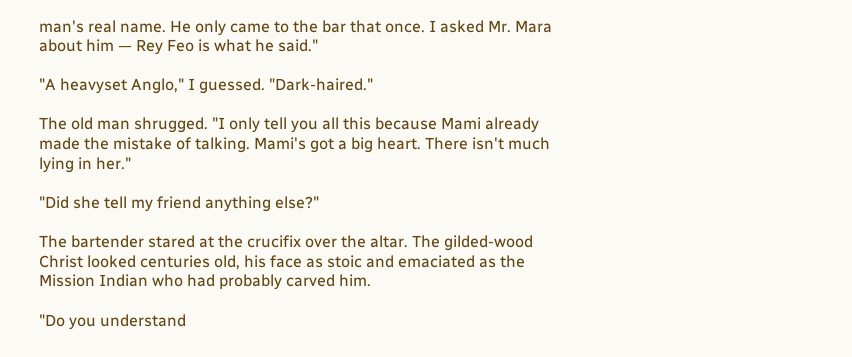man's real name. He only came to the bar that once. I asked Mr. Mara about him — Rey Feo is what he said."

"A heavyset Anglo," I guessed. "Dark-haired."

The old man shrugged. "I only tell you all this because Mami already made the mistake of talking. Mami's got a big heart. There isn't much lying in her."

"Did she tell my friend anything else?"

The bartender stared at the crucifix over the altar. The gilded-wood Christ looked centuries old, his face as stoic and emaciated as the Mission Indian who had probably carved him.

"Do you understand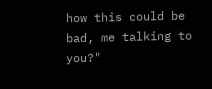how this could be bad, me talking to you?"